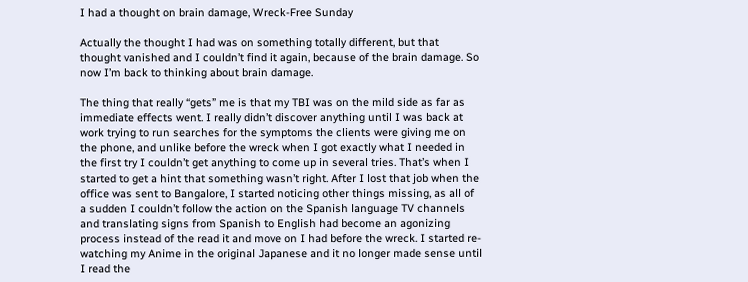I had a thought on brain damage, Wreck-Free Sunday

Actually the thought I had was on something totally different, but that thought vanished and I couldn’t find it again, because of the brain damage. So now I’m back to thinking about brain damage.

The thing that really “gets” me is that my TBI was on the mild side as far as immediate effects went. I really didn’t discover anything until I was back at work trying to run searches for the symptoms the clients were giving me on the phone, and unlike before the wreck when I got exactly what I needed in the first try I couldn’t get anything to come up in several tries. That’s when I started to get a hint that something wasn’t right. After I lost that job when the office was sent to Bangalore, I started noticing other things missing, as all of a sudden I couldn’t follow the action on the Spanish language TV channels and translating signs from Spanish to English had become an agonizing process instead of the read it and move on I had before the wreck. I started re-watching my Anime in the original Japanese and it no longer made sense until I read the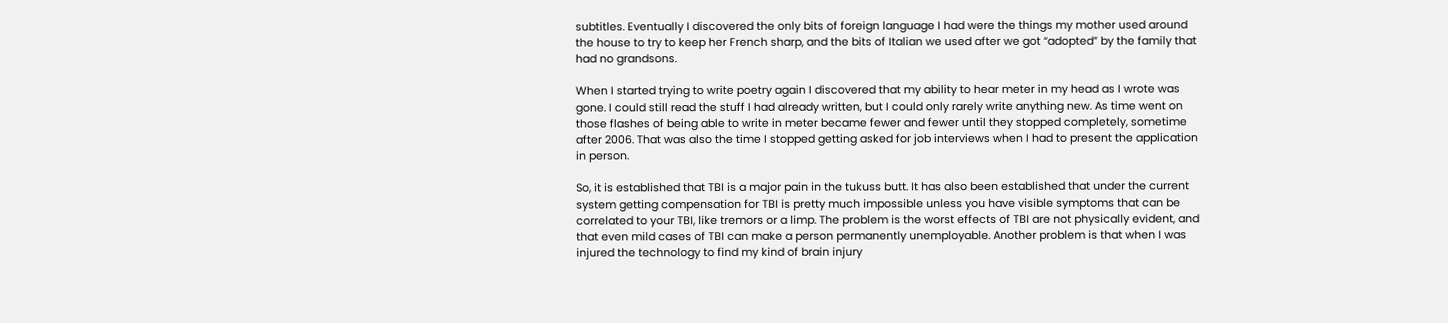subtitles. Eventually I discovered the only bits of foreign language I had were the things my mother used around the house to try to keep her French sharp, and the bits of Italian we used after we got “adopted” by the family that had no grandsons.

When I started trying to write poetry again I discovered that my ability to hear meter in my head as I wrote was gone. I could still read the stuff I had already written, but I could only rarely write anything new. As time went on those flashes of being able to write in meter became fewer and fewer until they stopped completely, sometime after 2006. That was also the time I stopped getting asked for job interviews when I had to present the application in person.

So, it is established that TBI is a major pain in the tukuss butt. It has also been established that under the current system getting compensation for TBI is pretty much impossible unless you have visible symptoms that can be correlated to your TBI, like tremors or a limp. The problem is the worst effects of TBI are not physically evident, and that even mild cases of TBI can make a person permanently unemployable. Another problem is that when I was injured the technology to find my kind of brain injury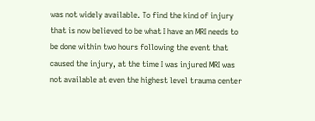was not widely available. To find the kind of injury that is now believed to be what I have an MRI needs to be done within two hours following the event that caused the injury, at the time I was injured MRI was not available at even the highest level trauma center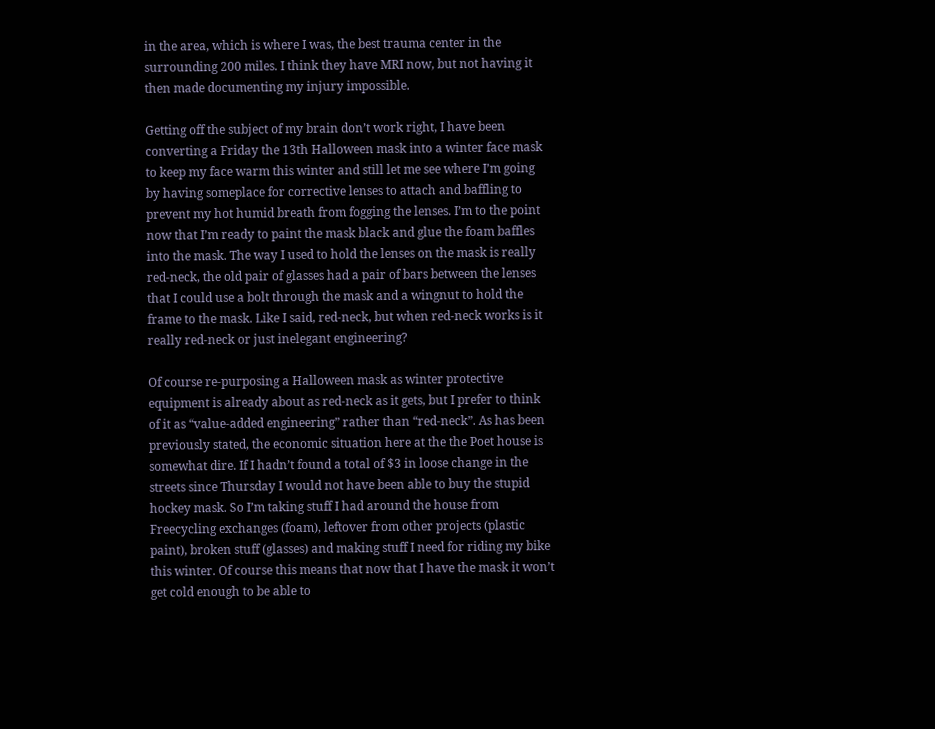in the area, which is where I was, the best trauma center in the surrounding 200 miles. I think they have MRI now, but not having it then made documenting my injury impossible.

Getting off the subject of my brain don’t work right, I have been converting a Friday the 13th Halloween mask into a winter face mask to keep my face warm this winter and still let me see where I’m going by having someplace for corrective lenses to attach and baffling to prevent my hot humid breath from fogging the lenses. I’m to the point now that I’m ready to paint the mask black and glue the foam baffles into the mask. The way I used to hold the lenses on the mask is really red-neck, the old pair of glasses had a pair of bars between the lenses that I could use a bolt through the mask and a wingnut to hold the frame to the mask. Like I said, red-neck, but when red-neck works is it really red-neck or just inelegant engineering?

Of course re-purposing a Halloween mask as winter protective equipment is already about as red-neck as it gets, but I prefer to think of it as “value-added engineering” rather than “red-neck”. As has been previously stated, the economic situation here at the the Poet house is somewhat dire. If I hadn’t found a total of $3 in loose change in the streets since Thursday I would not have been able to buy the stupid hockey mask. So I’m taking stuff I had around the house from Freecycling exchanges (foam), leftover from other projects (plastic paint), broken stuff (glasses) and making stuff I need for riding my bike this winter. Of course this means that now that I have the mask it won’t get cold enough to be able to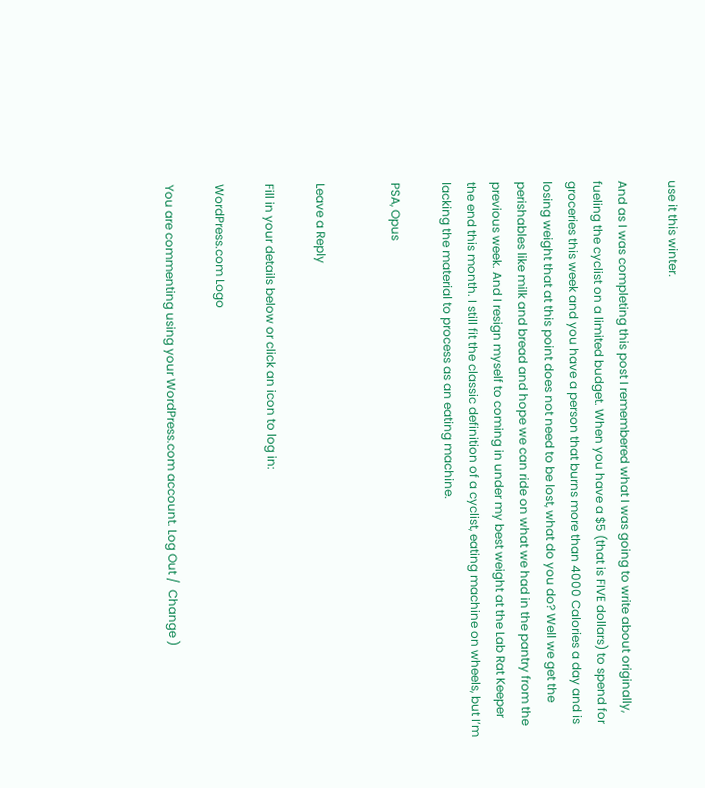use it this winter.

And as I was completing this post I remembered what I was going to write about originally, fueling the cyclist on a limited budget. When you have a $5 (that is FIVE dollars) to spend for groceries this week and you have a person that burns more than 4000 Calories a day and is losing weight that at this point does not need to be lost, what do you do? Well we get the perishables like milk and bread and hope we can ride on what we had in the pantry from the previous week. And I resign myself to coming in under my best weight at the Lab Rat Keeper the end this month. I still fit the classic definition of a cyclist, eating machine on wheels, but I’m lacking the material to process as an eating machine.

PSA, Opus


Leave a Reply

Fill in your details below or click an icon to log in:

WordPress.com Logo

You are commenting using your WordPress.com account. Log Out /  Change )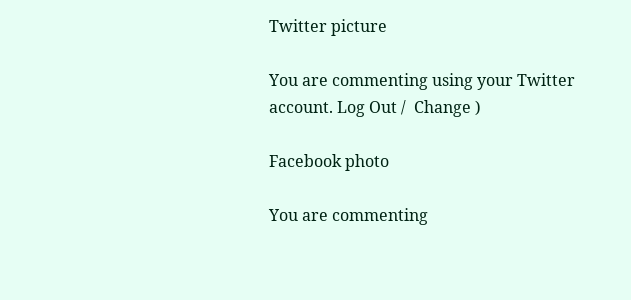Twitter picture

You are commenting using your Twitter account. Log Out /  Change )

Facebook photo

You are commenting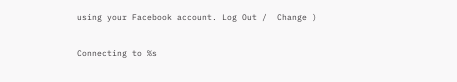using your Facebook account. Log Out /  Change )

Connecting to %s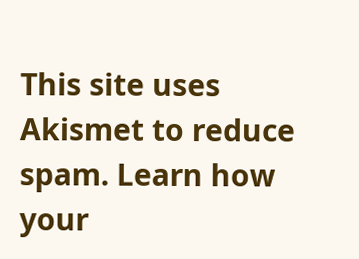This site uses Akismet to reduce spam. Learn how your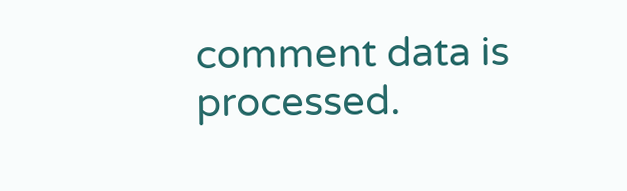comment data is processed.